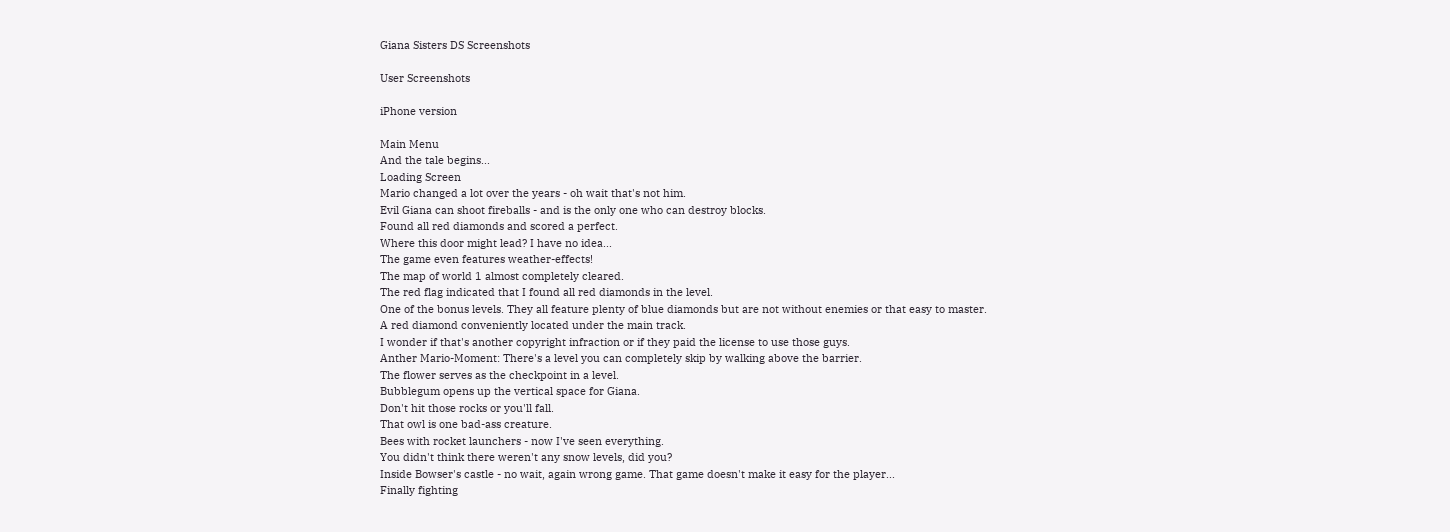Giana Sisters DS Screenshots

User Screenshots

iPhone version

Main Menu
And the tale begins...
Loading Screen
Mario changed a lot over the years - oh wait that's not him.
Evil Giana can shoot fireballs - and is the only one who can destroy blocks.
Found all red diamonds and scored a perfect.
Where this door might lead? I have no idea...
The game even features weather-effects!
The map of world 1 almost completely cleared.
The red flag indicated that I found all red diamonds in the level.
One of the bonus levels. They all feature plenty of blue diamonds but are not without enemies or that easy to master.
A red diamond conveniently located under the main track.
I wonder if that's another copyright infraction or if they paid the license to use those guys.
Anther Mario-Moment: There's a level you can completely skip by walking above the barrier.
The flower serves as the checkpoint in a level.
Bubblegum opens up the vertical space for Giana.
Don't hit those rocks or you'll fall.
That owl is one bad-ass creature.
Bees with rocket launchers - now I've seen everything.
You didn't think there weren't any snow levels, did you?
Inside Bowser's castle - no wait, again wrong game. That game doesn't make it easy for the player...
Finally fighting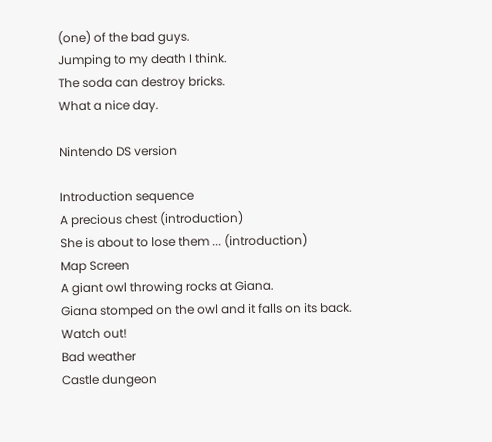(one) of the bad guys.
Jumping to my death I think.
The soda can destroy bricks.
What a nice day.

Nintendo DS version

Introduction sequence
A precious chest (introduction)
She is about to lose them ... (introduction)
Map Screen
A giant owl throwing rocks at Giana.
Giana stomped on the owl and it falls on its back.
Watch out!
Bad weather
Castle dungeon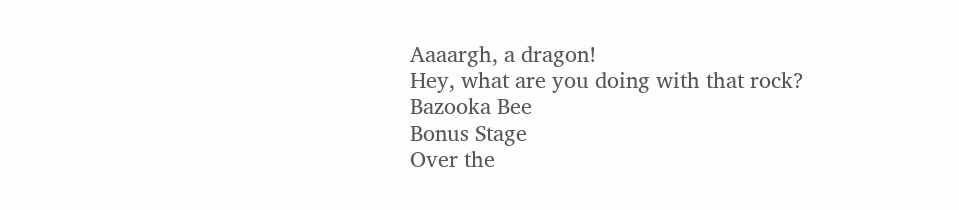Aaaargh, a dragon!
Hey, what are you doing with that rock?
Bazooka Bee
Bonus Stage
Over the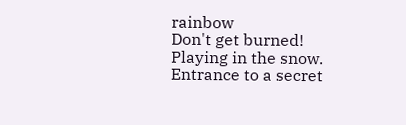rainbow
Don't get burned!
Playing in the snow.
Entrance to a secret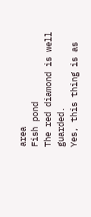area
Fish pond
The red diamond is well guarded.
Yes, this thing is as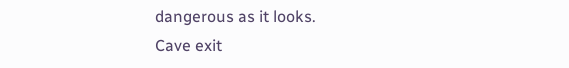dangerous as it looks.
Cave exit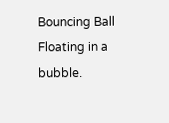Bouncing Ball
Floating in a bubble.